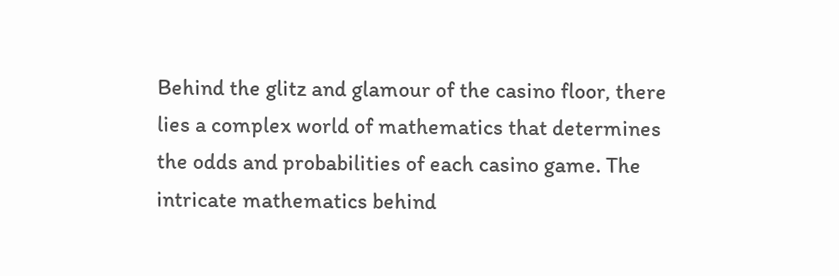Behind the glitz and glamour of the casino floor, there lies a complex world of mathematics that determines the odds and probabilities of each casino game. The intricate mathematics behind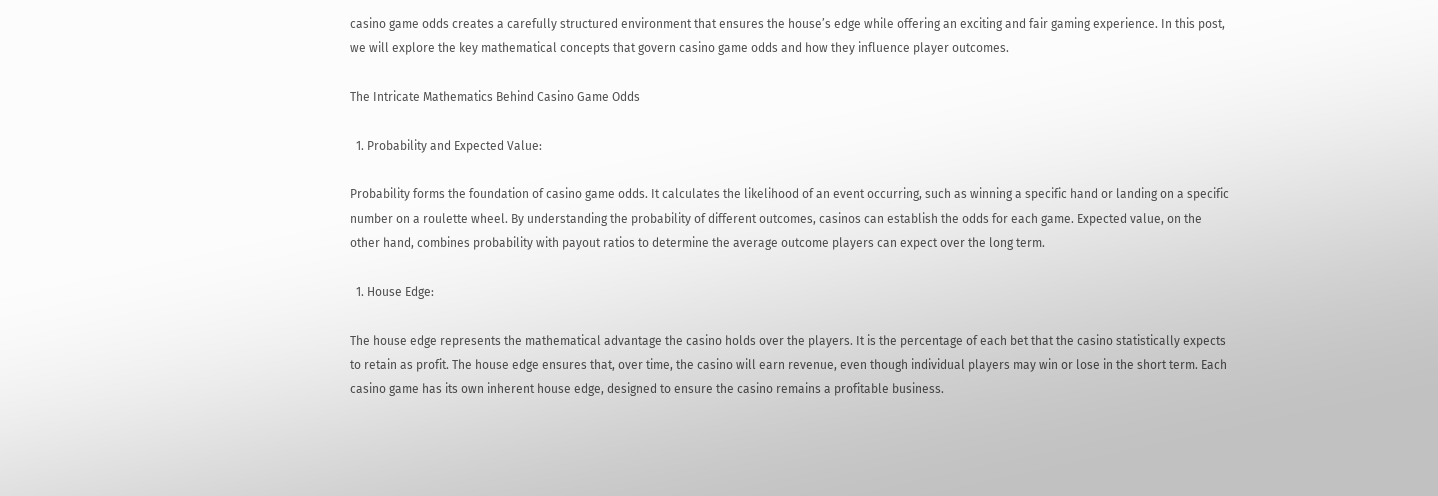casino game odds creates a carefully structured environment that ensures the house’s edge while offering an exciting and fair gaming experience. In this post, we will explore the key mathematical concepts that govern casino game odds and how they influence player outcomes.

The Intricate Mathematics Behind Casino Game Odds

  1. Probability and Expected Value:

Probability forms the foundation of casino game odds. It calculates the likelihood of an event occurring, such as winning a specific hand or landing on a specific number on a roulette wheel. By understanding the probability of different outcomes, casinos can establish the odds for each game. Expected value, on the other hand, combines probability with payout ratios to determine the average outcome players can expect over the long term.

  1. House Edge:

The house edge represents the mathematical advantage the casino holds over the players. It is the percentage of each bet that the casino statistically expects to retain as profit. The house edge ensures that, over time, the casino will earn revenue, even though individual players may win or lose in the short term. Each casino game has its own inherent house edge, designed to ensure the casino remains a profitable business.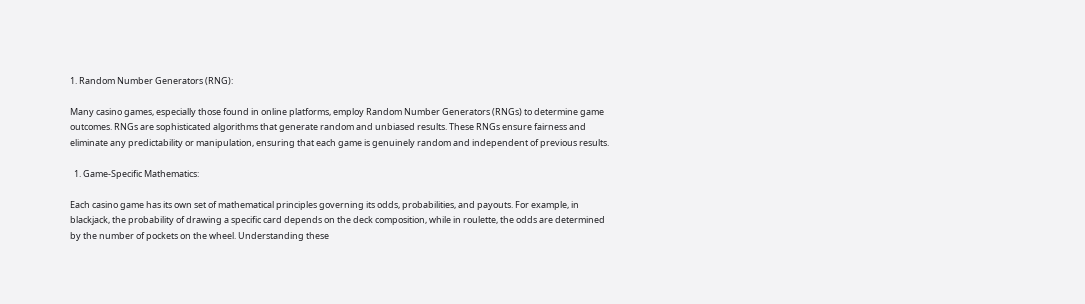1. Random Number Generators (RNG):

Many casino games, especially those found in online platforms, employ Random Number Generators (RNGs) to determine game outcomes. RNGs are sophisticated algorithms that generate random and unbiased results. These RNGs ensure fairness and eliminate any predictability or manipulation, ensuring that each game is genuinely random and independent of previous results.

  1. Game-Specific Mathematics:

Each casino game has its own set of mathematical principles governing its odds, probabilities, and payouts. For example, in blackjack, the probability of drawing a specific card depends on the deck composition, while in roulette, the odds are determined by the number of pockets on the wheel. Understanding these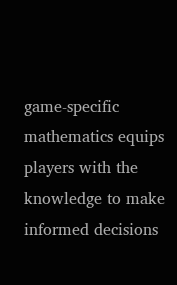game-specific mathematics equips players with the knowledge to make informed decisions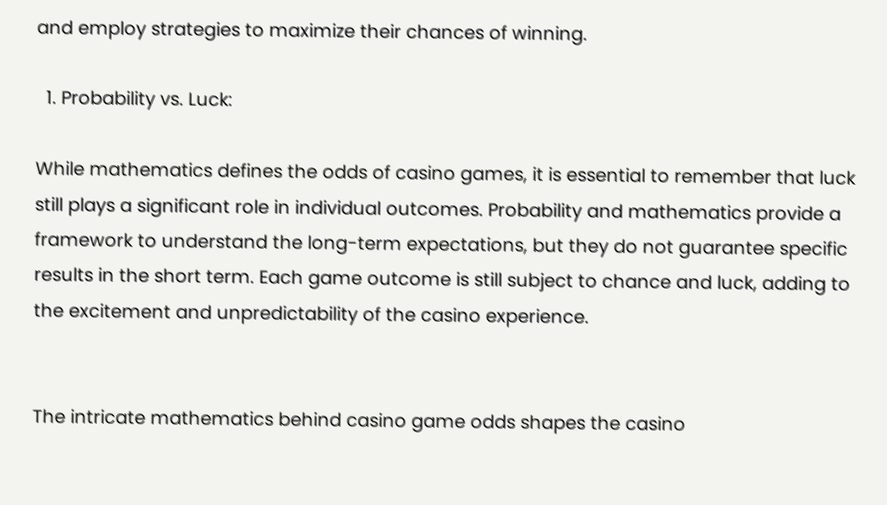and employ strategies to maximize their chances of winning.

  1. Probability vs. Luck:

While mathematics defines the odds of casino games, it is essential to remember that luck still plays a significant role in individual outcomes. Probability and mathematics provide a framework to understand the long-term expectations, but they do not guarantee specific results in the short term. Each game outcome is still subject to chance and luck, adding to the excitement and unpredictability of the casino experience.


The intricate mathematics behind casino game odds shapes the casino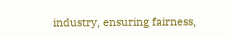industry, ensuring fairness,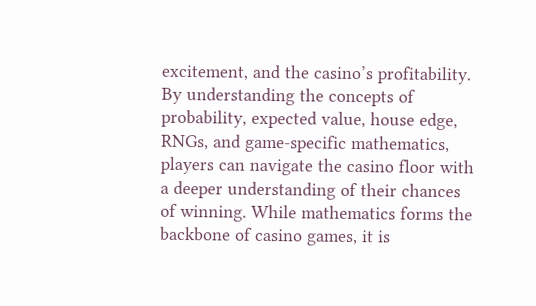excitement, and the casino’s profitability. By understanding the concepts of probability, expected value, house edge, RNGs, and game-specific mathematics, players can navigate the casino floor with a deeper understanding of their chances of winning. While mathematics forms the backbone of casino games, it is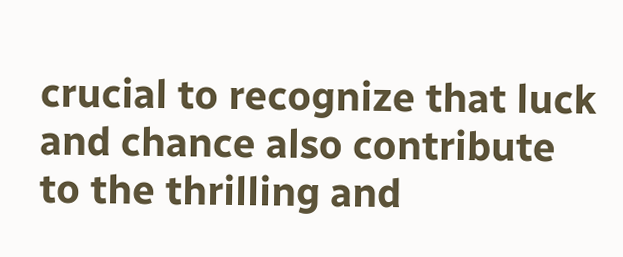crucial to recognize that luck and chance also contribute to the thrilling and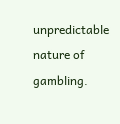unpredictable nature of gambling.